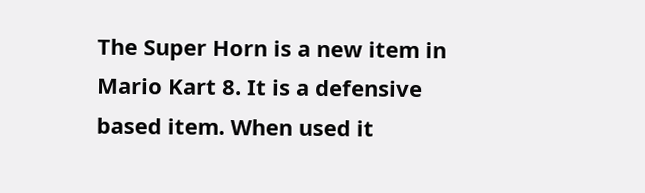The Super Horn is a new item in Mario Kart 8. It is a defensive based item. When used it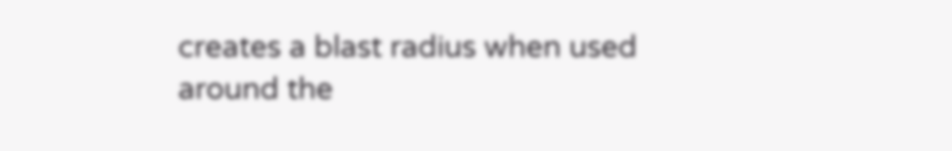creates a blast radius when used around the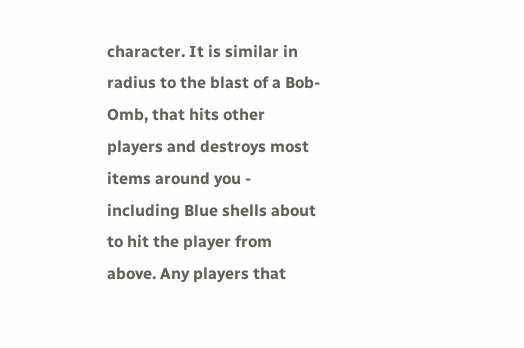character. It is similar in radius to the blast of a Bob-Omb, that hits other players and destroys most items around you - including Blue shells about to hit the player from above. Any players that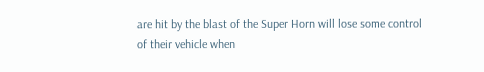are hit by the blast of the Super Horn will lose some control of their vehicle when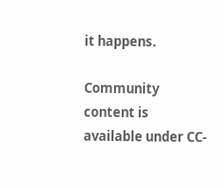it happens.

Community content is available under CC-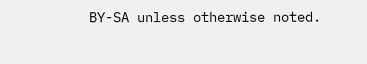BY-SA unless otherwise noted.